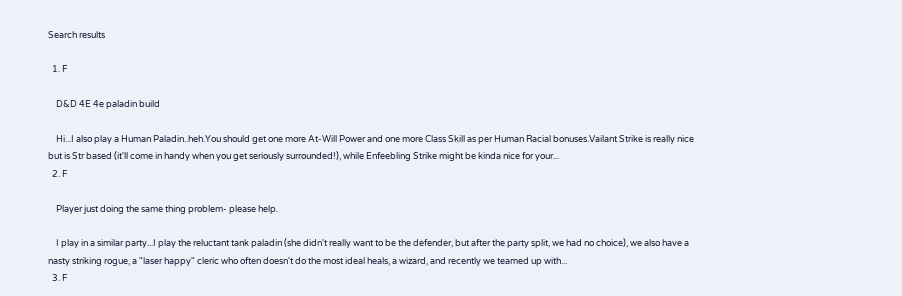Search results

  1. F

    D&D 4E 4e paladin build

    Hi...I also play a Human Paladin..heh.You should get one more At-Will Power and one more Class Skill as per Human Racial bonuses.Vailant Strike is really nice but is Str based (it'll come in handy when you get seriously surrounded!), while Enfeebling Strike might be kinda nice for your...
  2. F

    Player just doing the same thing problem- please help.

    I play in a similar party...I play the reluctant tank paladin (she didn't really want to be the defender, but after the party split, we had no choice), we also have a nasty striking rogue, a "laser happy" cleric who often doesn't do the most ideal heals, a wizard, and recently we teamed up with...
  3. F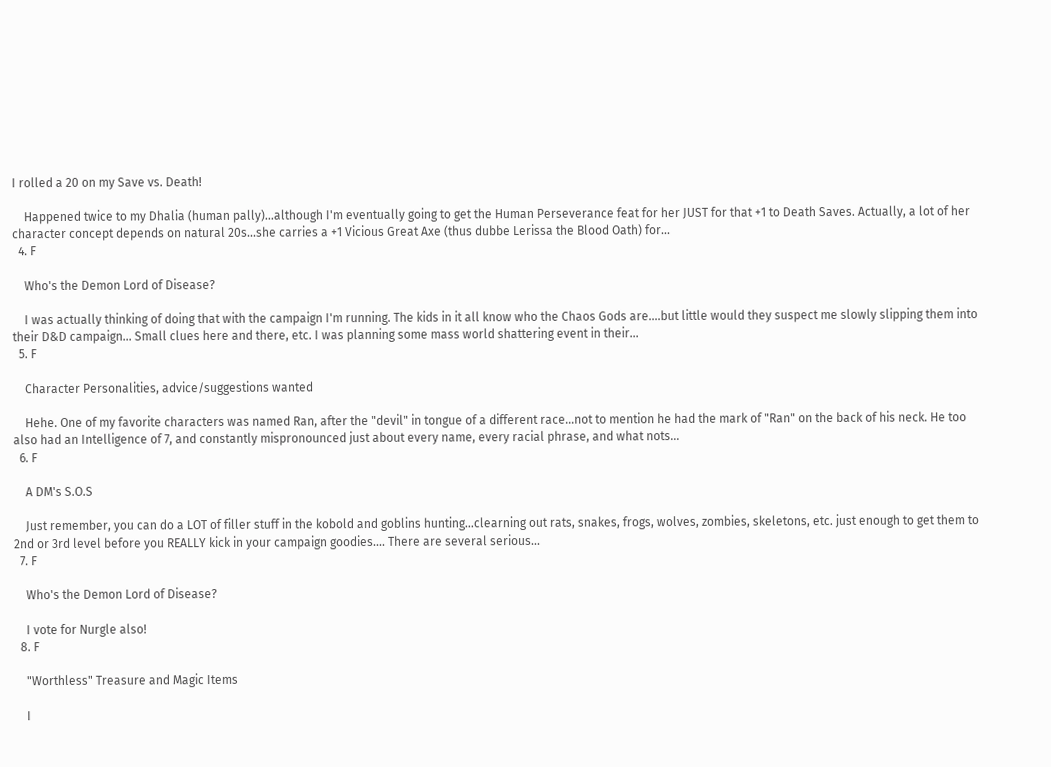I rolled a 20 on my Save vs. Death!

    Happened twice to my Dhalia (human pally)...although I'm eventually going to get the Human Perseverance feat for her JUST for that +1 to Death Saves. Actually, a lot of her character concept depends on natural 20s...she carries a +1 Vicious Great Axe (thus dubbe Lerissa the Blood Oath) for...
  4. F

    Who's the Demon Lord of Disease?

    I was actually thinking of doing that with the campaign I'm running. The kids in it all know who the Chaos Gods are....but little would they suspect me slowly slipping them into their D&D campaign... Small clues here and there, etc. I was planning some mass world shattering event in their...
  5. F

    Character Personalities, advice/suggestions wanted

    Hehe. One of my favorite characters was named Ran, after the "devil" in tongue of a different race...not to mention he had the mark of "Ran" on the back of his neck. He too also had an Intelligence of 7, and constantly mispronounced just about every name, every racial phrase, and what nots...
  6. F

    A DM's S.O.S

    Just remember, you can do a LOT of filler stuff in the kobold and goblins hunting...clearning out rats, snakes, frogs, wolves, zombies, skeletons, etc. just enough to get them to 2nd or 3rd level before you REALLY kick in your campaign goodies.... There are several serious...
  7. F

    Who's the Demon Lord of Disease?

    I vote for Nurgle also!
  8. F

    "Worthless" Treasure and Magic Items

    I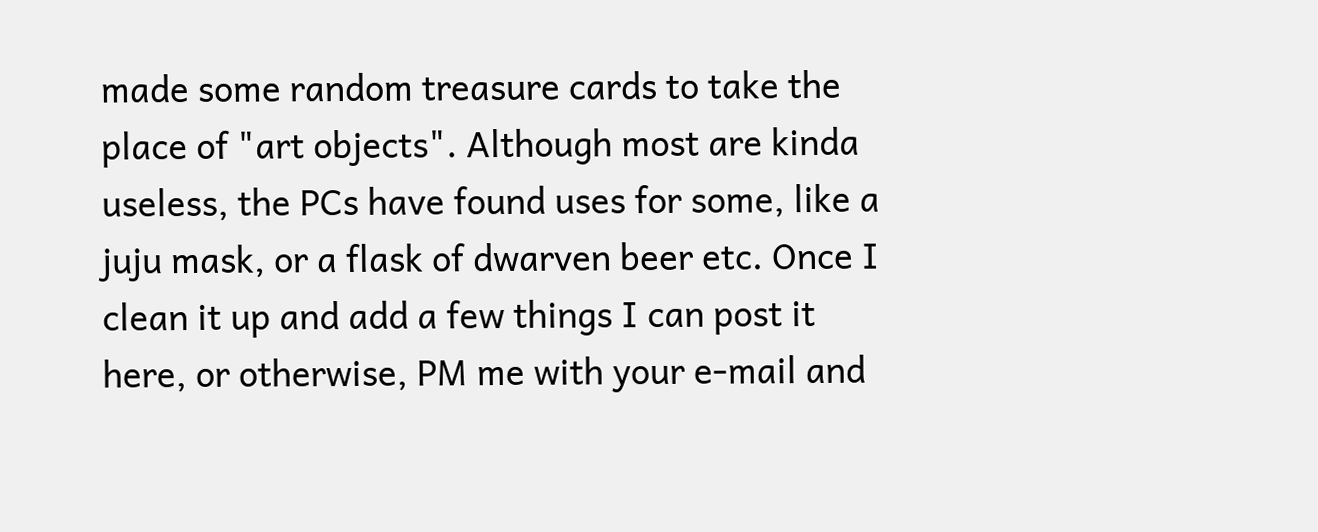made some random treasure cards to take the place of "art objects". Although most are kinda useless, the PCs have found uses for some, like a juju mask, or a flask of dwarven beer etc. Once I clean it up and add a few things I can post it here, or otherwise, PM me with your e-mail and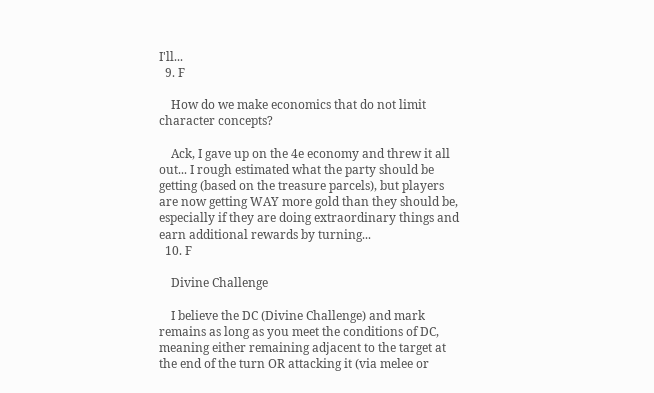I'll...
  9. F

    How do we make economics that do not limit character concepts?

    Ack, I gave up on the 4e economy and threw it all out... I rough estimated what the party should be getting (based on the treasure parcels), but players are now getting WAY more gold than they should be, especially if they are doing extraordinary things and earn additional rewards by turning...
  10. F

    Divine Challenge

    I believe the DC (Divine Challenge) and mark remains as long as you meet the conditions of DC, meaning either remaining adjacent to the target at the end of the turn OR attacking it (via melee or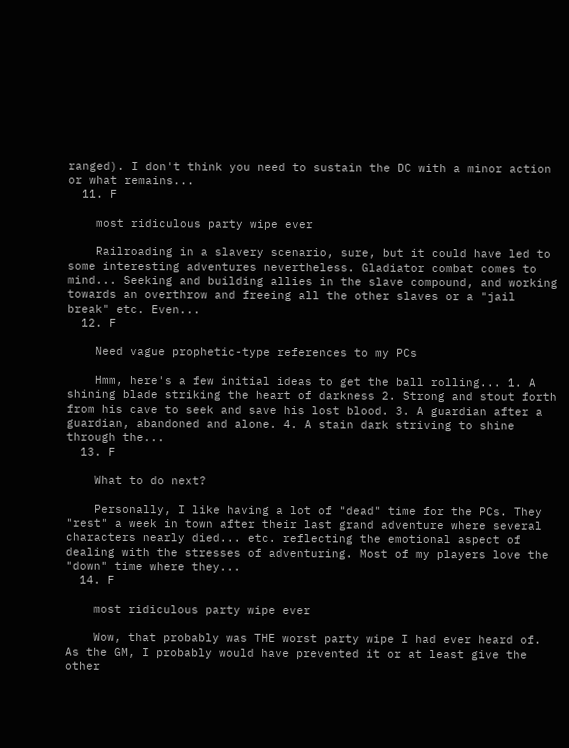ranged). I don't think you need to sustain the DC with a minor action or what remains...
  11. F

    most ridiculous party wipe ever

    Railroading in a slavery scenario, sure, but it could have led to some interesting adventures nevertheless. Gladiator combat comes to mind... Seeking and building allies in the slave compound, and working towards an overthrow and freeing all the other slaves or a "jail break" etc. Even...
  12. F

    Need vague prophetic-type references to my PCs

    Hmm, here's a few initial ideas to get the ball rolling... 1. A shining blade striking the heart of darkness 2. Strong and stout forth from his cave to seek and save his lost blood. 3. A guardian after a guardian, abandoned and alone. 4. A stain dark striving to shine through the...
  13. F

    What to do next?

    Personally, I like having a lot of "dead" time for the PCs. They "rest" a week in town after their last grand adventure where several characters nearly died... etc. reflecting the emotional aspect of dealing with the stresses of adventuring. Most of my players love the "down" time where they...
  14. F

    most ridiculous party wipe ever

    Wow, that probably was THE worst party wipe I had ever heard of. As the GM, I probably would have prevented it or at least give the other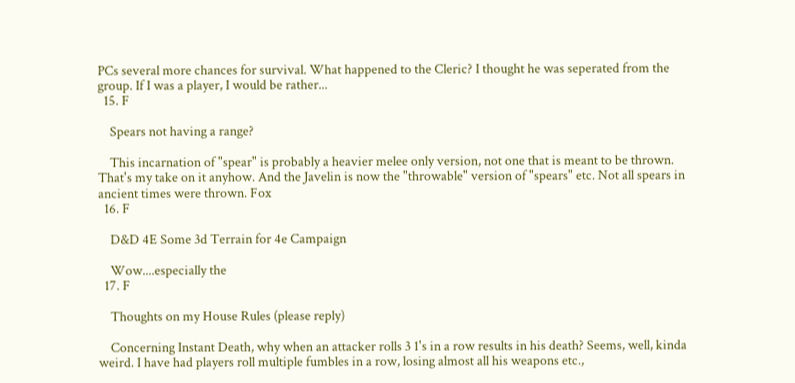PCs several more chances for survival. What happened to the Cleric? I thought he was seperated from the group. If I was a player, I would be rather...
  15. F

    Spears not having a range?

    This incarnation of "spear" is probably a heavier melee only version, not one that is meant to be thrown. That's my take on it anyhow. And the Javelin is now the "throwable" version of "spears" etc. Not all spears in ancient times were thrown. Fox
  16. F

    D&D 4E Some 3d Terrain for 4e Campaign

    Wow....especially the
  17. F

    Thoughts on my House Rules (please reply)

    Concerning Instant Death, why when an attacker rolls 3 1's in a row results in his death? Seems, well, kinda weird. I have had players roll multiple fumbles in a row, losing almost all his weapons etc.,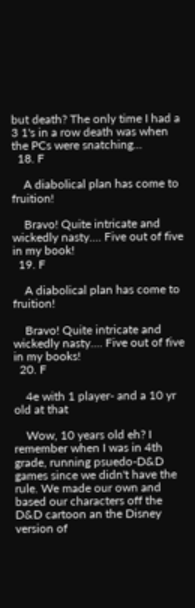but death? The only time I had a 3 1's in a row death was when the PCs were snatching...
  18. F

    A diabolical plan has come to fruition!

    Bravo! Quite intricate and wickedly nasty.... Five out of five in my book!
  19. F

    A diabolical plan has come to fruition!

    Bravo! Quite intricate and wickedly nasty.... Five out of five in my books!
  20. F

    4e with 1 player- and a 10 yr old at that

    Wow, 10 years old eh? I remember when I was in 4th grade, running psuedo-D&D games since we didn't have the rule. We made our own and based our characters off the D&D cartoon an the Disney version of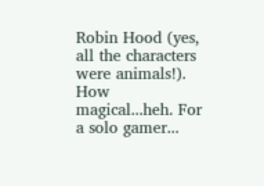Robin Hood (yes, all the characters were animals!). How magical...heh. For a solo gamer...